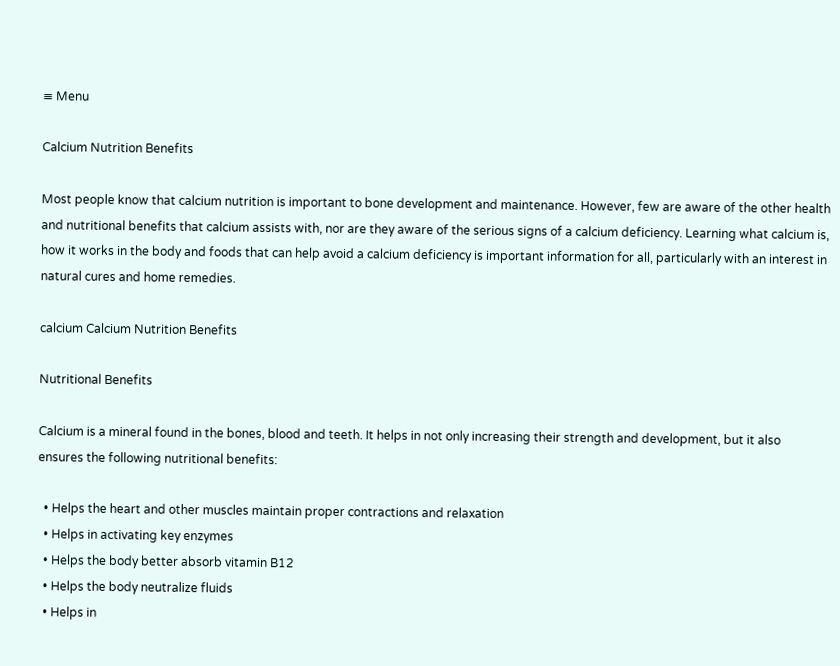≡ Menu

Calcium Nutrition Benefits

Most people know that calcium nutrition is important to bone development and maintenance. However, few are aware of the other health and nutritional benefits that calcium assists with, nor are they aware of the serious signs of a calcium deficiency. Learning what calcium is, how it works in the body and foods that can help avoid a calcium deficiency is important information for all, particularly with an interest in natural cures and home remedies.

calcium Calcium Nutrition Benefits

Nutritional Benefits

Calcium is a mineral found in the bones, blood and teeth. It helps in not only increasing their strength and development, but it also ensures the following nutritional benefits:

  • Helps the heart and other muscles maintain proper contractions and relaxation
  • Helps in activating key enzymes
  • Helps the body better absorb vitamin B12
  • Helps the body neutralize fluids
  • Helps in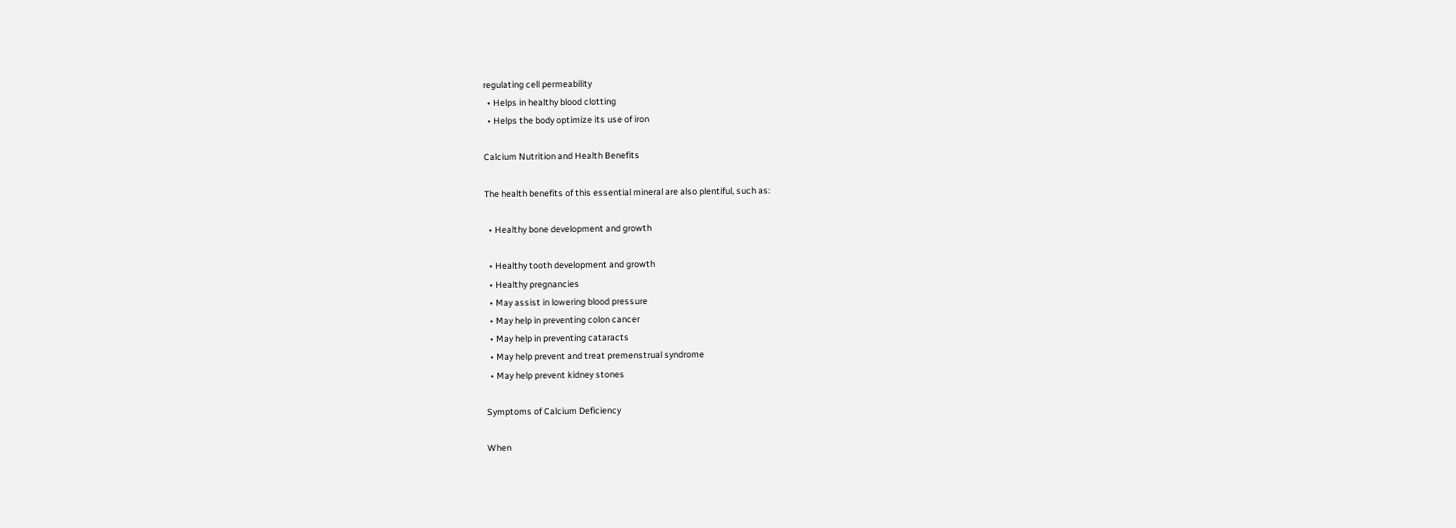regulating cell permeability
  • Helps in healthy blood clotting
  • Helps the body optimize its use of iron

Calcium Nutrition and Health Benefits

The health benefits of this essential mineral are also plentiful, such as:

  • Healthy bone development and growth

  • Healthy tooth development and growth
  • Healthy pregnancies
  • May assist in lowering blood pressure
  • May help in preventing colon cancer
  • May help in preventing cataracts
  • May help prevent and treat premenstrual syndrome
  • May help prevent kidney stones

Symptoms of Calcium Deficiency

When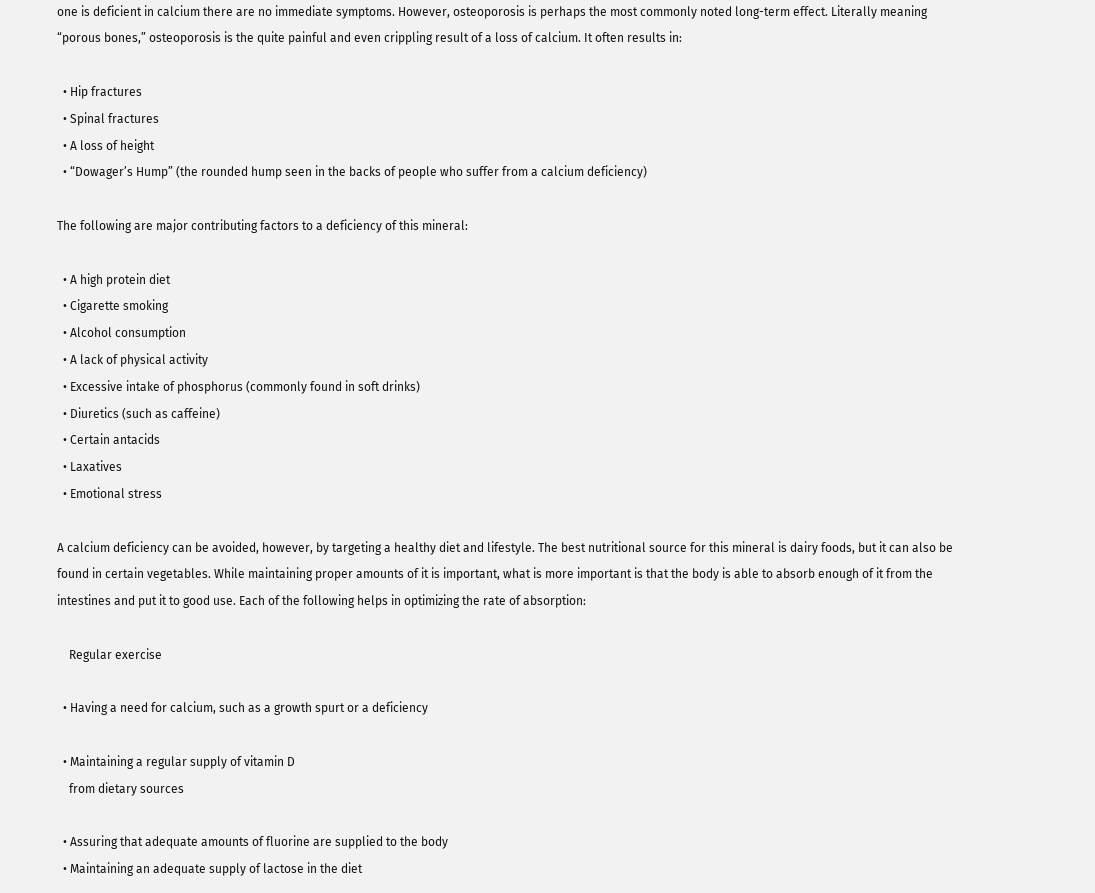one is deficient in calcium there are no immediate symptoms. However, osteoporosis is perhaps the most commonly noted long-term effect. Literally meaning “porous bones,” osteoporosis is the quite painful and even crippling result of a loss of calcium. It often results in:

  • Hip fractures
  • Spinal fractures
  • A loss of height
  • “Dowager’s Hump” (the rounded hump seen in the backs of people who suffer from a calcium deficiency)

The following are major contributing factors to a deficiency of this mineral:

  • A high protein diet
  • Cigarette smoking
  • Alcohol consumption
  • A lack of physical activity
  • Excessive intake of phosphorus (commonly found in soft drinks)
  • Diuretics (such as caffeine)
  • Certain antacids
  • Laxatives
  • Emotional stress

A calcium deficiency can be avoided, however, by targeting a healthy diet and lifestyle. The best nutritional source for this mineral is dairy foods, but it can also be found in certain vegetables. While maintaining proper amounts of it is important, what is more important is that the body is able to absorb enough of it from the intestines and put it to good use. Each of the following helps in optimizing the rate of absorption:

    Regular exercise

  • Having a need for calcium, such as a growth spurt or a deficiency

  • Maintaining a regular supply of vitamin D
    from dietary sources

  • Assuring that adequate amounts of fluorine are supplied to the body
  • Maintaining an adequate supply of lactose in the diet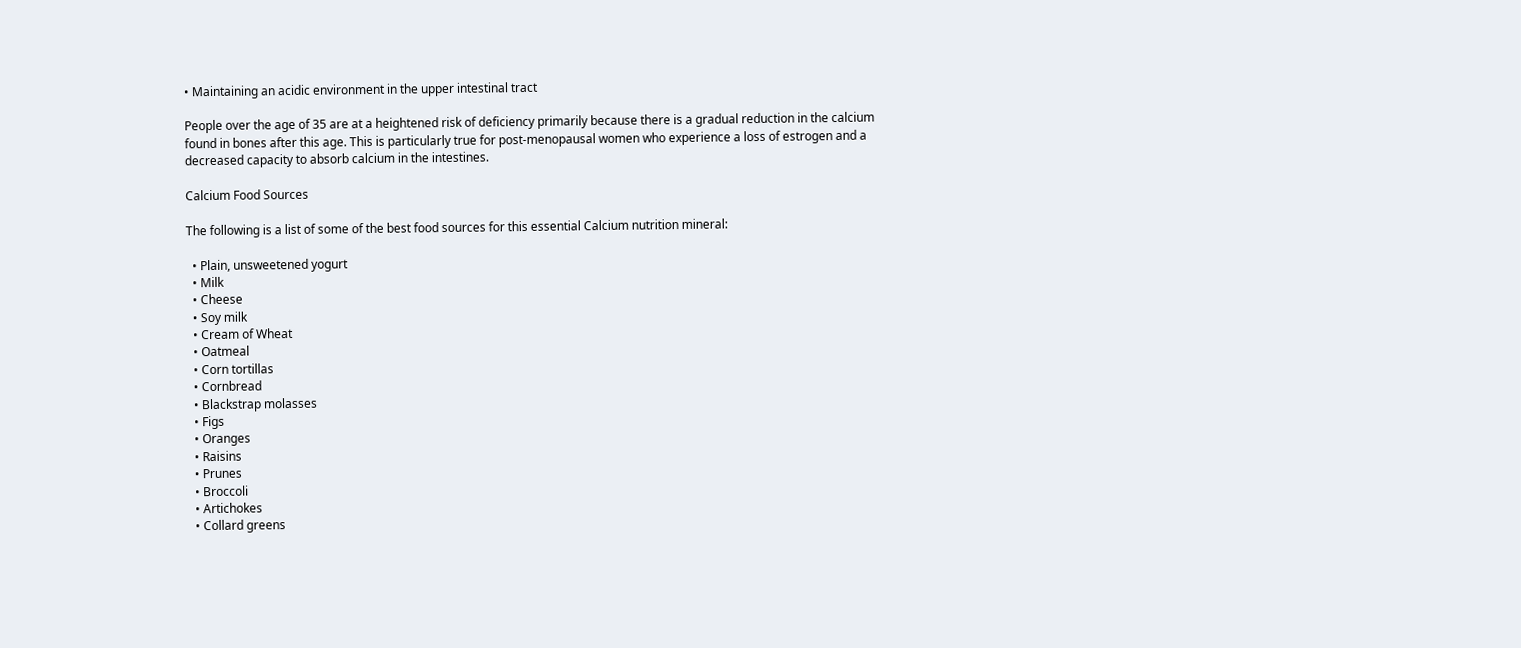• Maintaining an acidic environment in the upper intestinal tract

People over the age of 35 are at a heightened risk of deficiency primarily because there is a gradual reduction in the calcium found in bones after this age. This is particularly true for post-menopausal women who experience a loss of estrogen and a decreased capacity to absorb calcium in the intestines.

Calcium Food Sources

The following is a list of some of the best food sources for this essential Calcium nutrition mineral:

  • Plain, unsweetened yogurt
  • Milk
  • Cheese
  • Soy milk
  • Cream of Wheat
  • Oatmeal
  • Corn tortillas
  • Cornbread
  • Blackstrap molasses
  • Figs
  • Oranges
  • Raisins
  • Prunes
  • Broccoli
  • Artichokes
  • Collard greens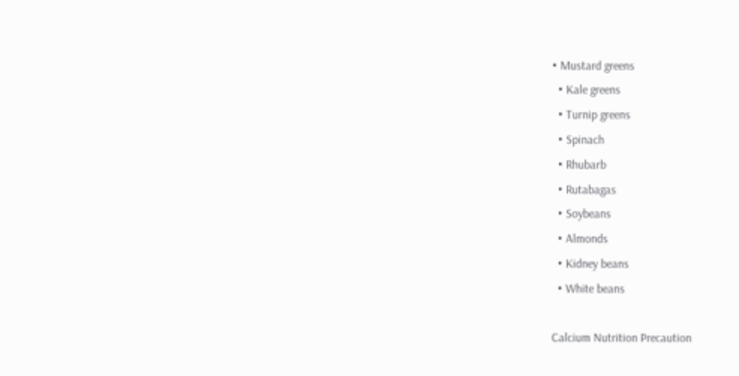• Mustard greens
  • Kale greens
  • Turnip greens
  • Spinach
  • Rhubarb
  • Rutabagas
  • Soybeans
  • Almonds
  • Kidney beans
  • White beans

Calcium Nutrition Precaution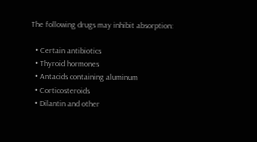The following drugs may inhibit absorption:

  • Certain antibiotics
  • Thyroid hormones
  • Antacids containing aluminum
  • Corticosteroids
  • Dilantin and other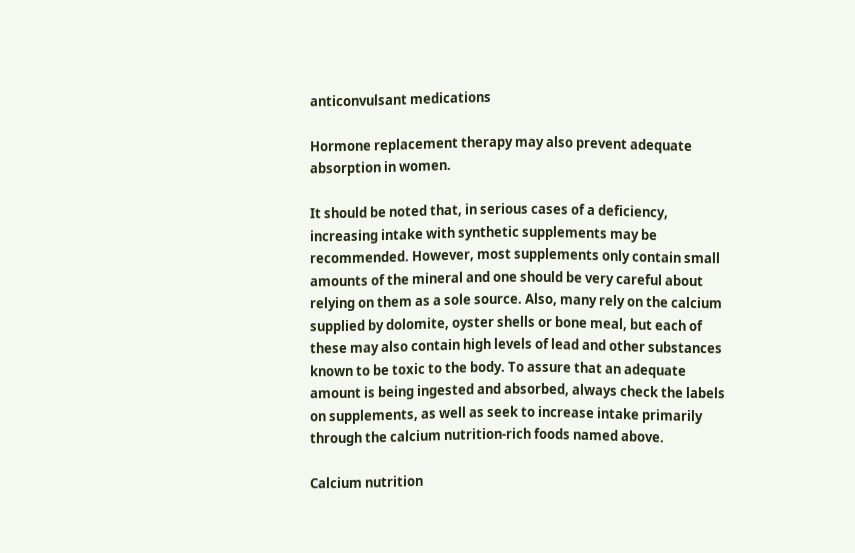anticonvulsant medications

Hormone replacement therapy may also prevent adequate absorption in women.

It should be noted that, in serious cases of a deficiency, increasing intake with synthetic supplements may be recommended. However, most supplements only contain small amounts of the mineral and one should be very careful about relying on them as a sole source. Also, many rely on the calcium supplied by dolomite, oyster shells or bone meal, but each of these may also contain high levels of lead and other substances known to be toxic to the body. To assure that an adequate amount is being ingested and absorbed, always check the labels on supplements, as well as seek to increase intake primarily through the calcium nutrition-rich foods named above.

Calcium nutrition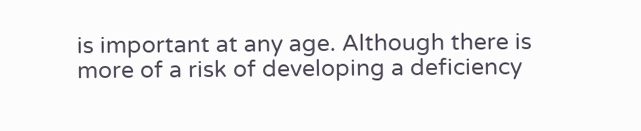is important at any age. Although there is more of a risk of developing a deficiency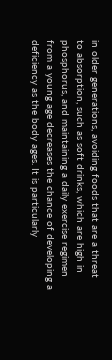in older generations, avoiding foods that are a threat to absorption, such as soft drinks, which are high in phosphorus, and maintaining a daily exercise regimen from a young age decreases the chance of developing a deficiency as the body ages. It is particularly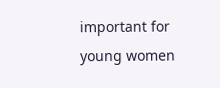important for young women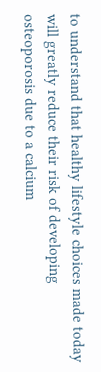to understand that healthy lifestyle choices made today will greatly reduce their risk of developing osteoporosis due to a calcium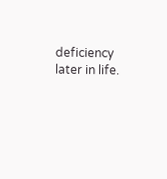deficiency later in life.